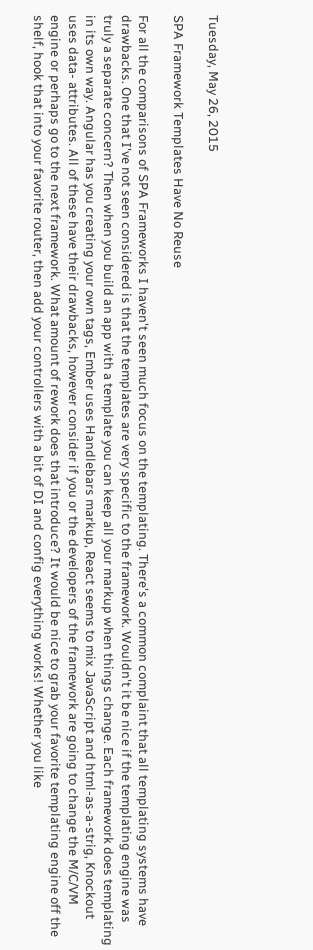Tuesday, May 26, 2015

SPA Framework Templates Have No Reuse

For all the comparisons of SPA Frameworks I haven't seen much focus on the templating. There's a common complaint that all templating systems have drawbacks. One that I've not seen considered is that the templates are very specific to the framework. Wouldn't it be nice if the templating engine was truly a separate concern? Then when you build an app with a template you can keep all your markup when things change. Each framework does templating in its own way. Angular has you creating your own tags, Ember uses Handlebars markup, React seems to mix JavaScript and html-as-a-strig, Knockout uses data- attributes. All of these have their drawbacks, however consider if you or the developers of the framework are going to change the M/C/VM engine or perhaps go to the next framework. What amount of rework does that introduce? It would be nice to grab your favorite templating engine off the shelf, hook that into your favorite router, then add your controllers with a bit of DI and config everything works! Whether you like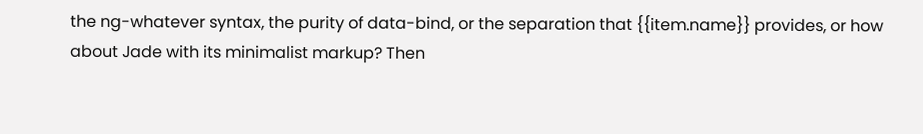the ng-whatever syntax, the purity of data-bind, or the separation that {{item.name}} provides, or how about Jade with its minimalist markup? Then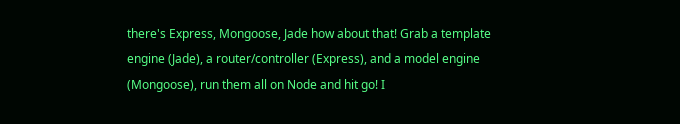there's Express, Mongoose, Jade how about that! Grab a template engine (Jade), a router/controller (Express), and a model engine (Mongoose), run them all on Node and hit go! I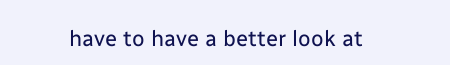have to have a better look at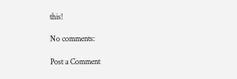this!

No comments:

Post a Comment